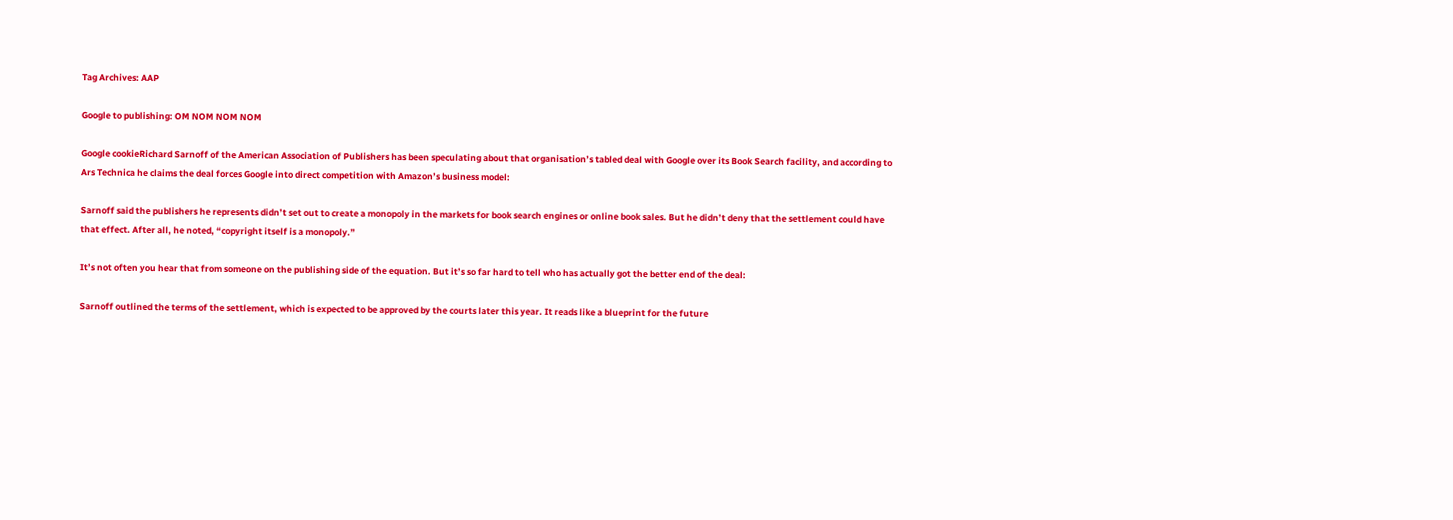Tag Archives: AAP

Google to publishing: OM NOM NOM NOM

Google cookieRichard Sarnoff of the American Association of Publishers has been speculating about that organisation’s tabled deal with Google over its Book Search facility, and according to Ars Technica he claims the deal forces Google into direct competition with Amazon’s business model:

Sarnoff said the publishers he represents didn’t set out to create a monopoly in the markets for book search engines or online book sales. But he didn’t deny that the settlement could have that effect. After all, he noted, “copyright itself is a monopoly.”

It’s not often you hear that from someone on the publishing side of the equation. But it’s so far hard to tell who has actually got the better end of the deal:

Sarnoff outlined the terms of the settlement, which is expected to be approved by the courts later this year. It reads like a blueprint for the future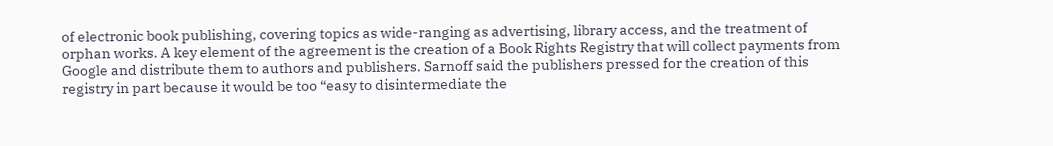of electronic book publishing, covering topics as wide-ranging as advertising, library access, and the treatment of orphan works. A key element of the agreement is the creation of a Book Rights Registry that will collect payments from Google and distribute them to authors and publishers. Sarnoff said the publishers pressed for the creation of this registry in part because it would be too “easy to disintermediate the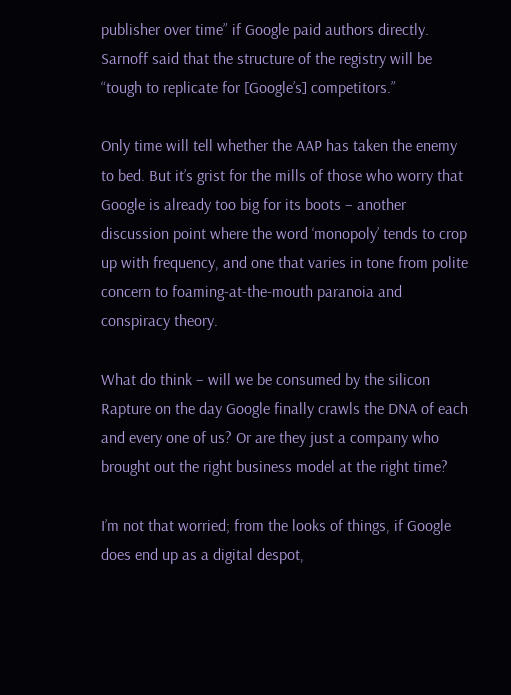publisher over time” if Google paid authors directly. Sarnoff said that the structure of the registry will be “tough to replicate for [Google’s] competitors.”

Only time will tell whether the AAP has taken the enemy to bed. But it’s grist for the mills of those who worry that Google is already too big for its boots – another discussion point where the word ‘monopoly’ tends to crop up with frequency, and one that varies in tone from polite concern to foaming-at-the-mouth paranoia and conspiracy theory.

What do think – will we be consumed by the silicon Rapture on the day Google finally crawls the DNA of each and every one of us? Or are they just a company who brought out the right business model at the right time?

I’m not that worried; from the looks of things, if Google does end up as a digital despot,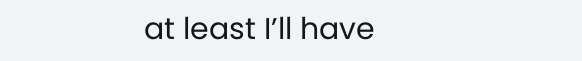at least I’ll have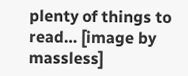plenty of things to read… [image by massless]